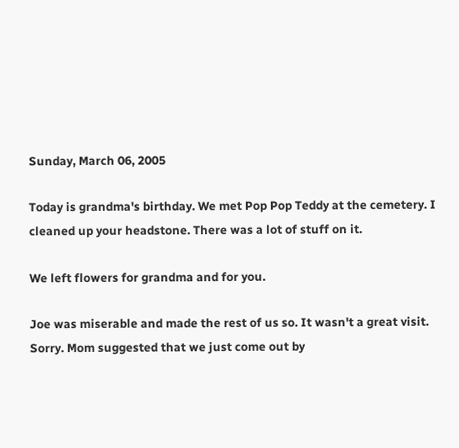Sunday, March 06, 2005

Today is grandma's birthday. We met Pop Pop Teddy at the cemetery. I cleaned up your headstone. There was a lot of stuff on it.

We left flowers for grandma and for you.

Joe was miserable and made the rest of us so. It wasn't a great visit. Sorry. Mom suggested that we just come out by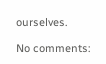ourselves.

No comments: